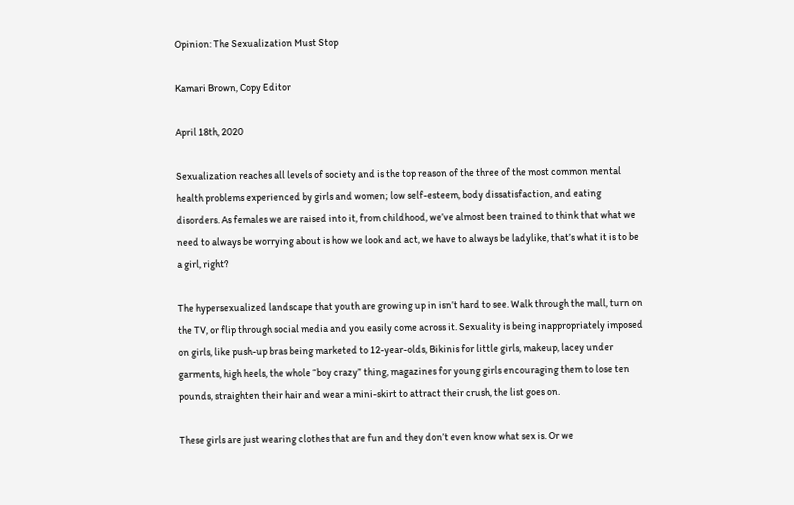Opinion: The Sexualization Must Stop

Kamari Brown, Copy Editor

April 18th, 2020

Sexualization reaches all levels of society and is the top reason of the three of the most common mental health problems experienced by girls and women; low self-esteem, body dissatisfaction, and eating disorders. As females we are raised into it, from childhood, we’ve almost been trained to think that what we need to always be worrying about is how we look and act, we have to always be ladylike, that’s what it is to be a girl, right?

The hypersexualized landscape that youth are growing up in isn’t hard to see. Walk through the mall, turn on the TV, or flip through social media and you easily come across it. Sexuality is being inappropriately imposed on girls, like push-up bras being marketed to 12-year-olds, Bikinis for little girls, makeup, lacey under garments, high heels, the whole “boy crazy” thing, magazines for young girls encouraging them to lose ten pounds, straighten their hair and wear a mini-skirt to attract their crush, the list goes on.

These girls are just wearing clothes that are fun and they don’t even know what sex is. Or we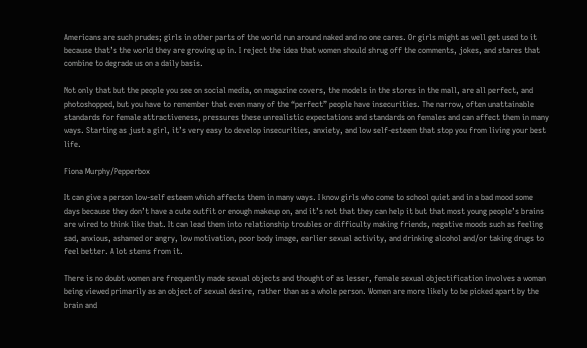Americans are such prudes; girls in other parts of the world run around naked and no one cares. Or girls might as well get used to it because that’s the world they are growing up in. I reject the idea that women should shrug off the comments, jokes, and stares that combine to degrade us on a daily basis.

Not only that but the people you see on social media, on magazine covers, the models in the stores in the mall, are all perfect, and photoshopped, but you have to remember that even many of the “perfect” people have insecurities. The narrow, often unattainable standards for female attractiveness, pressures these unrealistic expectations and standards on females and can affect them in many ways. Starting as just a girl, it’s very easy to develop insecurities, anxiety, and low self-esteem that stop you from living your best life.

Fiona Murphy/Pepperbox

It can give a person low-self esteem which affects them in many ways. I know girls who come to school quiet and in a bad mood some days because they don’t have a cute outfit or enough makeup on, and it’s not that they can help it but that most young people’s brains are wired to think like that. It can lead them into relationship troubles or difficulty making friends, negative moods such as feeling sad, anxious, ashamed or angry, low motivation, poor body image, earlier sexual activity, and drinking alcohol and/or taking drugs to feel better. A lot stems from it.

There is no doubt women are frequently made sexual objects and thought of as lesser, female sexual objectification involves a woman being viewed primarily as an object of sexual desire, rather than as a whole person. Women are more likely to be picked apart by the brain and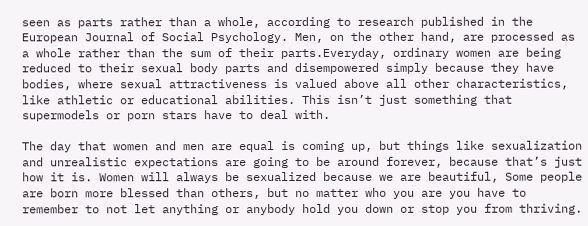seen as parts rather than a whole, according to research published in the European Journal of Social Psychology. Men, on the other hand, are processed as a whole rather than the sum of their parts.Everyday, ordinary women are being reduced to their sexual body parts and disempowered simply because they have bodies, where sexual attractiveness is valued above all other characteristics, like athletic or educational abilities. This isn’t just something that supermodels or porn stars have to deal with.

The day that women and men are equal is coming up, but things like sexualization and unrealistic expectations are going to be around forever, because that’s just how it is. Women will always be sexualized because we are beautiful, Some people are born more blessed than others, but no matter who you are you have to remember to not let anything or anybody hold you down or stop you from thriving.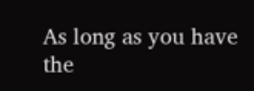As long as you have the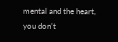mental and the heart, you don’t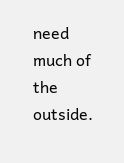need much of the outside.